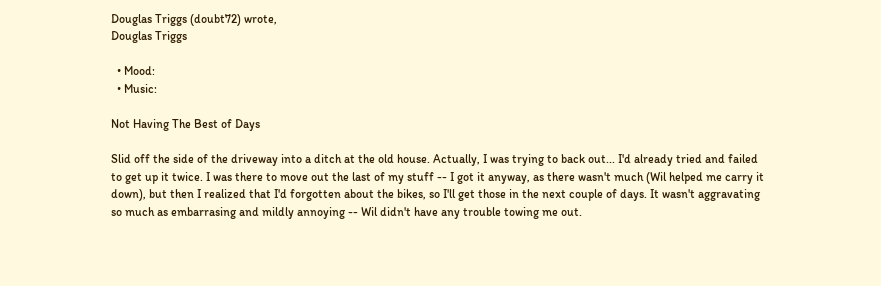Douglas Triggs (doubt72) wrote,
Douglas Triggs

  • Mood:
  • Music:

Not Having The Best of Days

Slid off the side of the driveway into a ditch at the old house. Actually, I was trying to back out... I'd already tried and failed to get up it twice. I was there to move out the last of my stuff -- I got it anyway, as there wasn't much (Wil helped me carry it down), but then I realized that I'd forgotten about the bikes, so I'll get those in the next couple of days. It wasn't aggravating so much as embarrasing and mildly annoying -- Wil didn't have any trouble towing me out.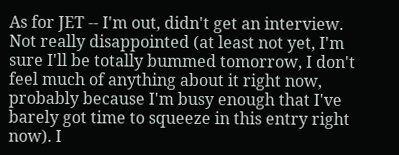As for JET -- I'm out, didn't get an interview. Not really disappointed (at least not yet, I'm sure I'll be totally bummed tomorrow, I don't feel much of anything about it right now, probably because I'm busy enough that I've barely got time to squeeze in this entry right now). I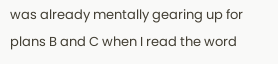was already mentally gearing up for plans B and C when I read the word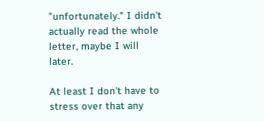"unfortunately." I didn't actually read the whole letter, maybe I will later.

At least I don't have to stress over that any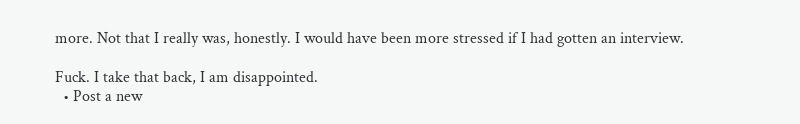more. Not that I really was, honestly. I would have been more stressed if I had gotten an interview.

Fuck. I take that back, I am disappointed.
  • Post a new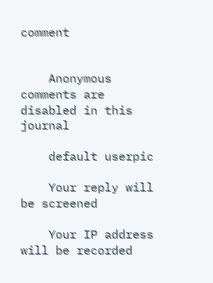comment


    Anonymous comments are disabled in this journal

    default userpic

    Your reply will be screened

    Your IP address will be recorded